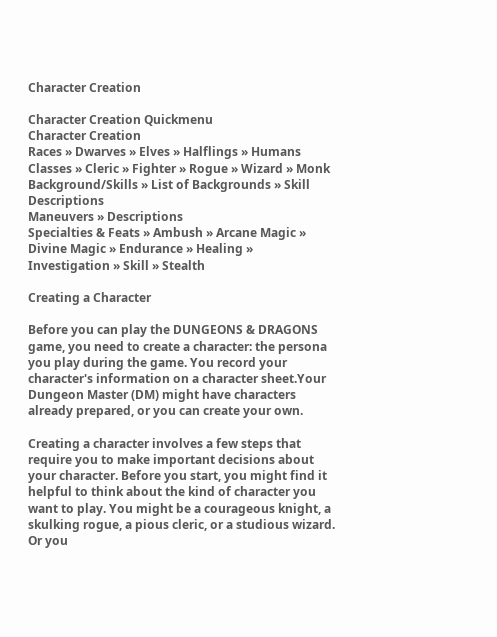Character Creation

Character Creation Quickmenu
Character Creation
Races » Dwarves » Elves » Halflings » Humans
Classes » Cleric » Fighter » Rogue » Wizard » Monk
Background/Skills » List of Backgrounds » Skill Descriptions
Maneuvers » Descriptions
Specialties & Feats » Ambush » Arcane Magic » Divine Magic » Endurance » Healing » Investigation » Skill » Stealth

Creating a Character

Before you can play the DUNGEONS & DRAGONS game, you need to create a character: the persona you play during the game. You record your character's information on a character sheet.Your Dungeon Master (DM) might have characters already prepared, or you can create your own.

Creating a character involves a few steps that require you to make important decisions about your character. Before you start, you might find it helpful to think about the kind of character you want to play. You might be a courageous knight, a skulking rogue, a pious cleric, or a studious wizard. Or you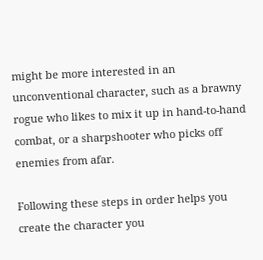might be more interested in an unconventional character, such as a brawny rogue who likes to mix it up in hand-to-hand combat, or a sharpshooter who picks off enemies from afar.

Following these steps in order helps you create the character you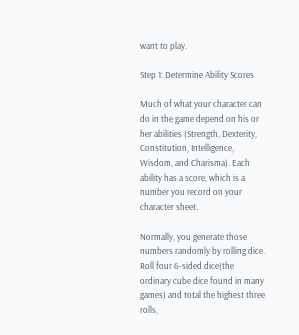want to play.

Step 1: Determine Ability Scores

Much of what your character can do in the game depend on his or her abilities (Strength, Dexterity, Constitution, Intelligence, Wisdom, and Charisma). Each ability has a score, which is a number you record on your character sheet.

Normally, you generate those numbers randomly by rolling dice. Roll four 6-sided dice(the ordinary cube dice found in many games) and total the highest three rolls,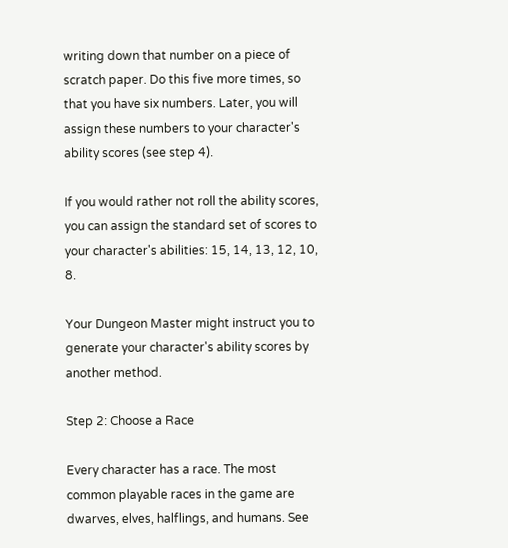writing down that number on a piece of scratch paper. Do this five more times, so that you have six numbers. Later, you will assign these numbers to your character's ability scores (see step 4).

If you would rather not roll the ability scores, you can assign the standard set of scores to your character's abilities: 15, 14, 13, 12, 10, 8.

Your Dungeon Master might instruct you to generate your character's ability scores by another method.

Step 2: Choose a Race

Every character has a race. The most common playable races in the game are dwarves, elves, halflings, and humans. See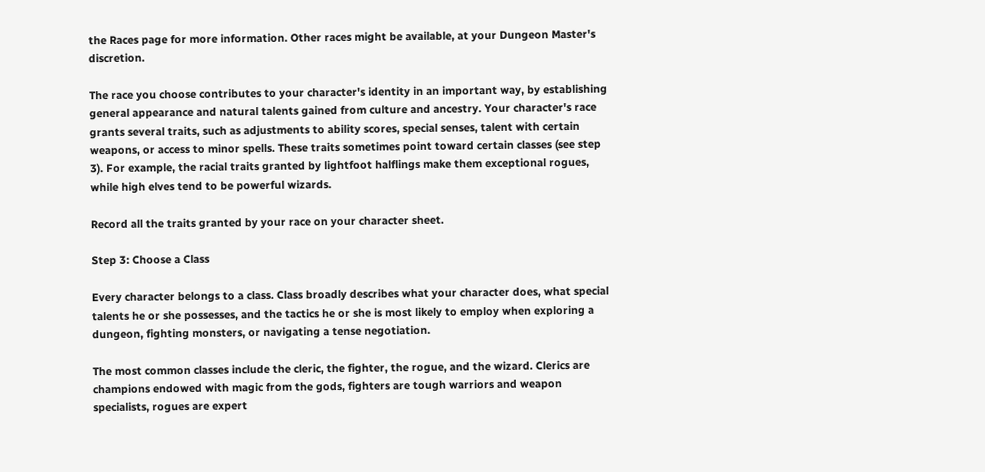the Races page for more information. Other races might be available, at your Dungeon Master's discretion.

The race you choose contributes to your character's identity in an important way, by establishing general appearance and natural talents gained from culture and ancestry. Your character's race grants several traits, such as adjustments to ability scores, special senses, talent with certain weapons, or access to minor spells. These traits sometimes point toward certain classes (see step 3). For example, the racial traits granted by lightfoot halflings make them exceptional rogues, while high elves tend to be powerful wizards.

Record all the traits granted by your race on your character sheet.

Step 3: Choose a Class

Every character belongs to a class. Class broadly describes what your character does, what special talents he or she possesses, and the tactics he or she is most likely to employ when exploring a dungeon, fighting monsters, or navigating a tense negotiation.

The most common classes include the cleric, the fighter, the rogue, and the wizard. Clerics are champions endowed with magic from the gods, fighters are tough warriors and weapon specialists, rogues are expert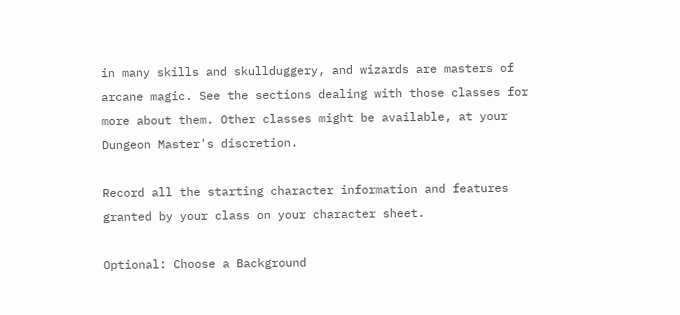in many skills and skullduggery, and wizards are masters of arcane magic. See the sections dealing with those classes for more about them. Other classes might be available, at your Dungeon Master's discretion.

Record all the starting character information and features granted by your class on your character sheet.

Optional: Choose a Background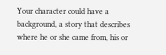Your character could have a background, a story that describes where he or she came from, his or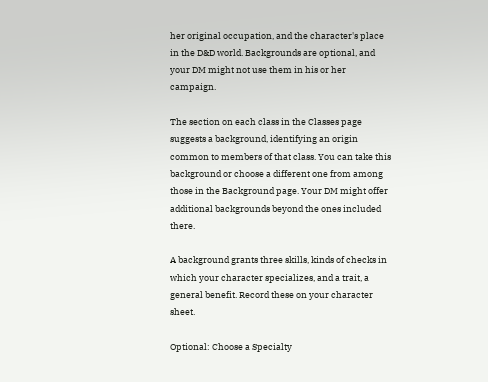her original occupation, and the character's place in the D&D world. Backgrounds are optional, and your DM might not use them in his or her campaign.

The section on each class in the Classes page suggests a background, identifying an origin common to members of that class. You can take this background or choose a different one from among those in the Background page. Your DM might offer additional backgrounds beyond the ones included there.

A background grants three skills, kinds of checks in which your character specializes, and a trait, a general benefit. Record these on your character sheet.

Optional: Choose a Specialty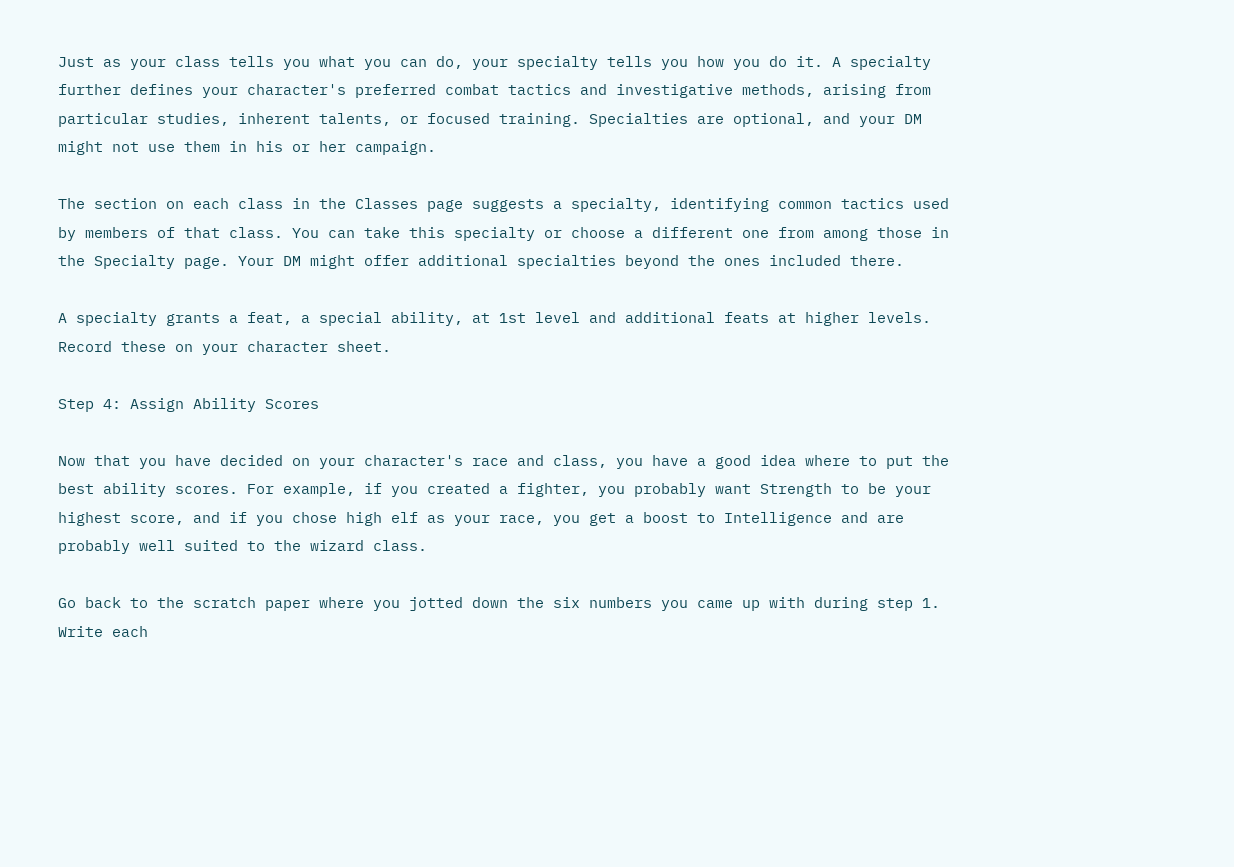Just as your class tells you what you can do, your specialty tells you how you do it. A specialty further defines your character's preferred combat tactics and investigative methods, arising from particular studies, inherent talents, or focused training. Specialties are optional, and your DM might not use them in his or her campaign.

The section on each class in the Classes page suggests a specialty, identifying common tactics used by members of that class. You can take this specialty or choose a different one from among those in the Specialty page. Your DM might offer additional specialties beyond the ones included there.

A specialty grants a feat, a special ability, at 1st level and additional feats at higher levels. Record these on your character sheet.

Step 4: Assign Ability Scores

Now that you have decided on your character's race and class, you have a good idea where to put the best ability scores. For example, if you created a fighter, you probably want Strength to be your highest score, and if you chose high elf as your race, you get a boost to Intelligence and are probably well suited to the wizard class.

Go back to the scratch paper where you jotted down the six numbers you came up with during step 1. Write each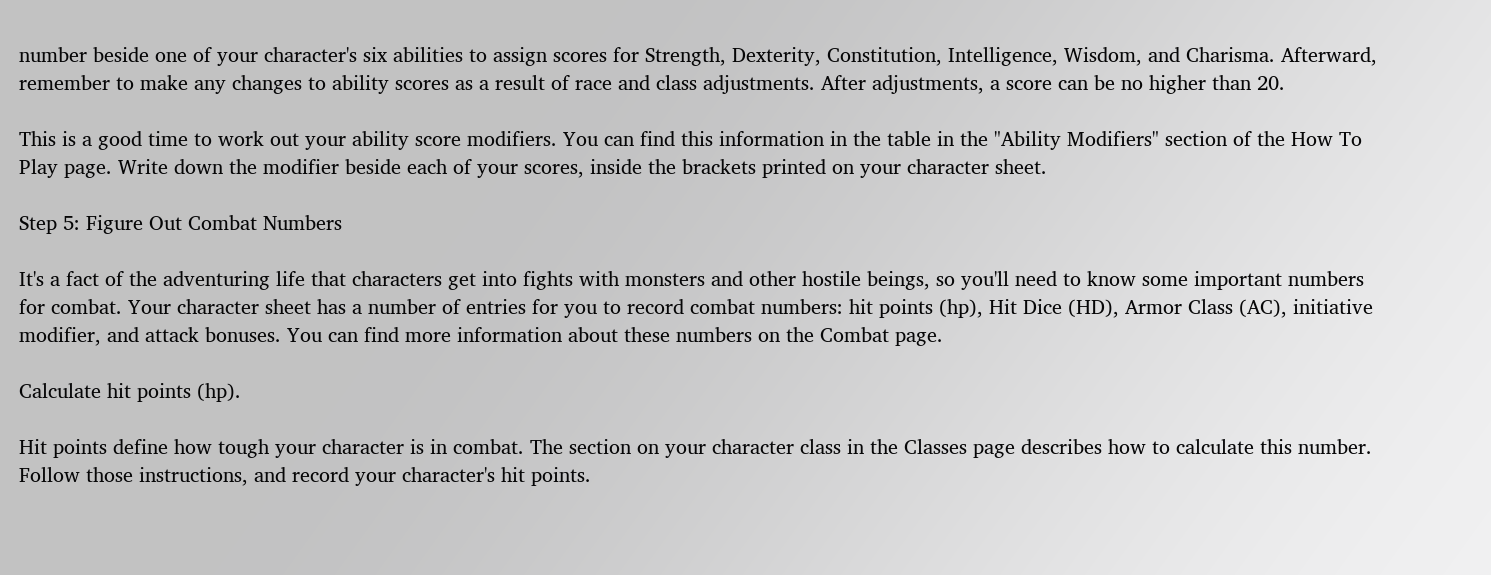number beside one of your character's six abilities to assign scores for Strength, Dexterity, Constitution, Intelligence, Wisdom, and Charisma. Afterward, remember to make any changes to ability scores as a result of race and class adjustments. After adjustments, a score can be no higher than 20.

This is a good time to work out your ability score modifiers. You can find this information in the table in the "Ability Modifiers" section of the How To Play page. Write down the modifier beside each of your scores, inside the brackets printed on your character sheet.

Step 5: Figure Out Combat Numbers

It's a fact of the adventuring life that characters get into fights with monsters and other hostile beings, so you'll need to know some important numbers for combat. Your character sheet has a number of entries for you to record combat numbers: hit points (hp), Hit Dice (HD), Armor Class (AC), initiative modifier, and attack bonuses. You can find more information about these numbers on the Combat page.

Calculate hit points (hp).

Hit points define how tough your character is in combat. The section on your character class in the Classes page describes how to calculate this number. Follow those instructions, and record your character's hit points.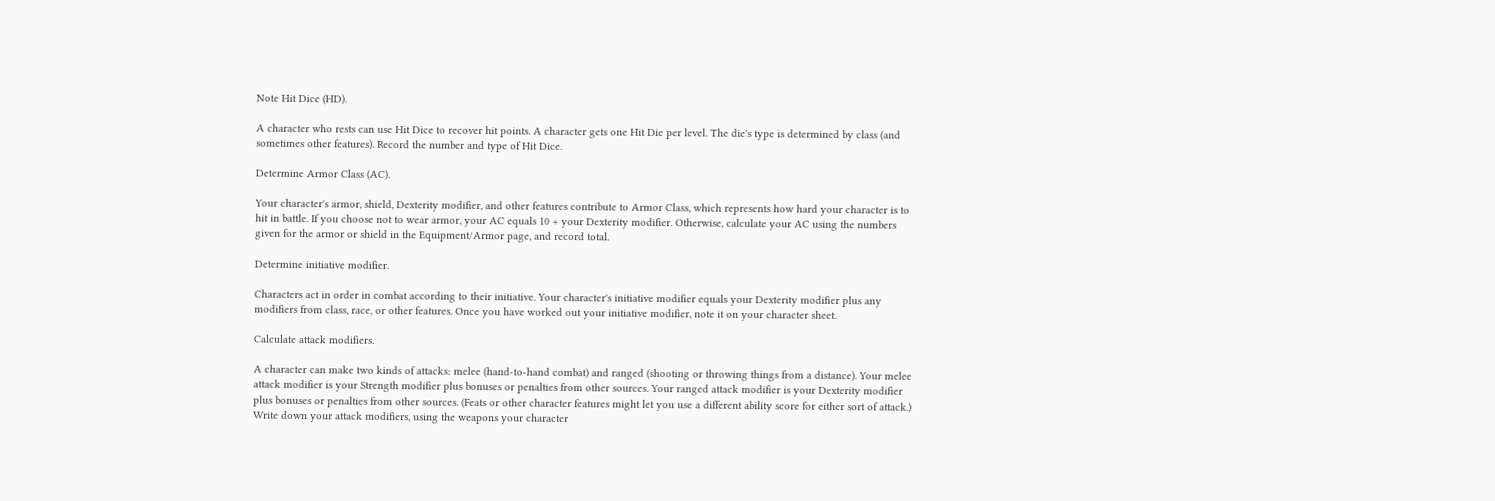Note Hit Dice (HD).

A character who rests can use Hit Dice to recover hit points. A character gets one Hit Die per level. The die's type is determined by class (and sometimes other features). Record the number and type of Hit Dice.

Determine Armor Class (AC).

Your character's armor, shield, Dexterity modifier, and other features contribute to Armor Class, which represents how hard your character is to hit in battle. If you choose not to wear armor, your AC equals 10 + your Dexterity modifier. Otherwise, calculate your AC using the numbers given for the armor or shield in the Equipment/Armor page, and record total.

Determine initiative modifier.

Characters act in order in combat according to their initiative. Your character's initiative modifier equals your Dexterity modifier plus any modifiers from class, race, or other features. Once you have worked out your initiative modifier, note it on your character sheet.

Calculate attack modifiers.

A character can make two kinds of attacks: melee (hand-to-hand combat) and ranged (shooting or throwing things from a distance). Your melee attack modifier is your Strength modifier plus bonuses or penalties from other sources. Your ranged attack modifier is your Dexterity modifier plus bonuses or penalties from other sources. (Feats or other character features might let you use a different ability score for either sort of attack.) Write down your attack modifiers, using the weapons your character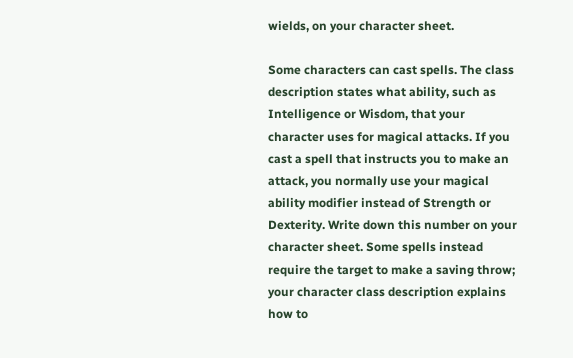wields, on your character sheet.

Some characters can cast spells. The class description states what ability, such as Intelligence or Wisdom, that your character uses for magical attacks. If you cast a spell that instructs you to make an attack, you normally use your magical ability modifier instead of Strength or Dexterity. Write down this number on your character sheet. Some spells instead require the target to make a saving throw; your character class description explains how to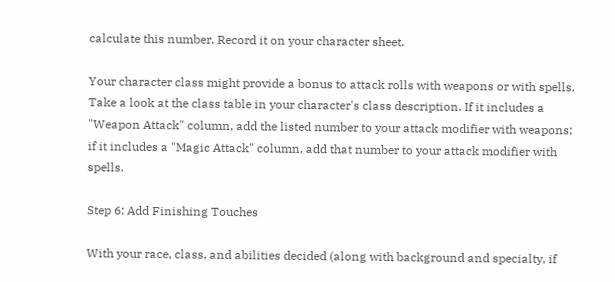calculate this number. Record it on your character sheet.

Your character class might provide a bonus to attack rolls with weapons or with spells. Take a look at the class table in your character's class description. If it includes a "Weapon Attack" column, add the listed number to your attack modifier with weapons; if it includes a "Magic Attack" column, add that number to your attack modifier with spells.

Step 6: Add Finishing Touches

With your race, class, and abilities decided (along with background and specialty, if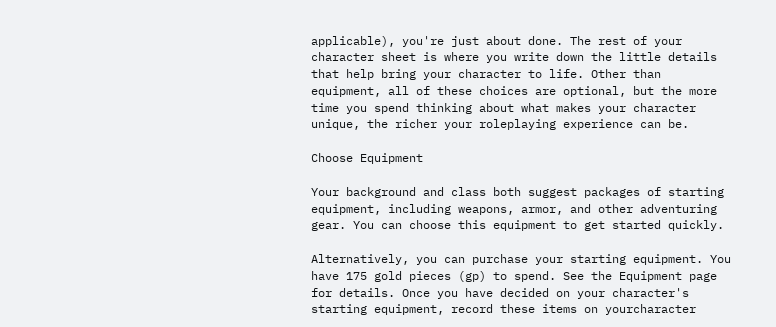applicable), you're just about done. The rest of your character sheet is where you write down the little details that help bring your character to life. Other than equipment, all of these choices are optional, but the more time you spend thinking about what makes your character unique, the richer your roleplaying experience can be.

Choose Equipment

Your background and class both suggest packages of starting equipment, including weapons, armor, and other adventuring gear. You can choose this equipment to get started quickly.

Alternatively, you can purchase your starting equipment. You have 175 gold pieces (gp) to spend. See the Equipment page for details. Once you have decided on your character's starting equipment, record these items on yourcharacter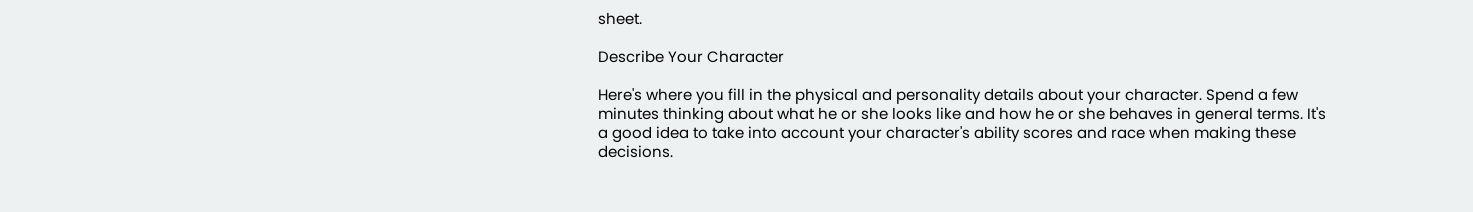sheet.

Describe Your Character

Here's where you fill in the physical and personality details about your character. Spend a few minutes thinking about what he or she looks like and how he or she behaves in general terms. It's a good idea to take into account your character's ability scores and race when making these decisions.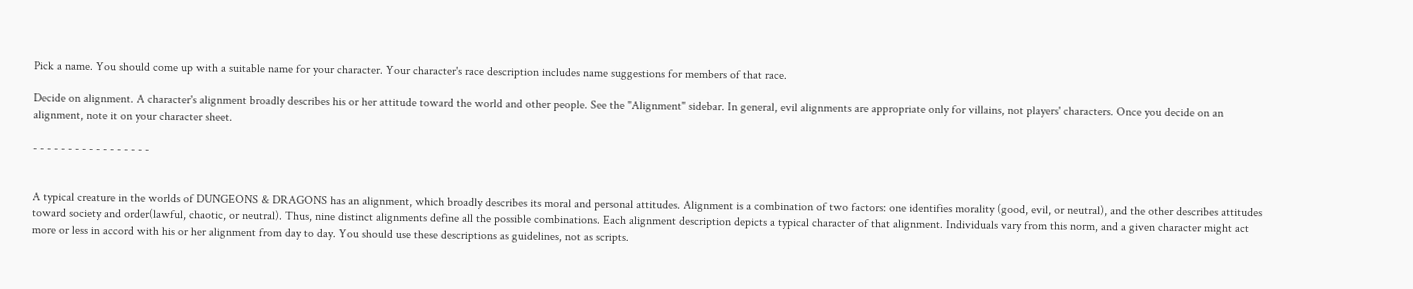Pick a name. You should come up with a suitable name for your character. Your character's race description includes name suggestions for members of that race.

Decide on alignment. A character's alignment broadly describes his or her attitude toward the world and other people. See the "Alignment" sidebar. In general, evil alignments are appropriate only for villains, not players' characters. Once you decide on an alignment, note it on your character sheet.

- - - - - - - - - - - - - - - - -


A typical creature in the worlds of DUNGEONS & DRAGONS has an alignment, which broadly describes its moral and personal attitudes. Alignment is a combination of two factors: one identifies morality (good, evil, or neutral), and the other describes attitudes toward society and order(lawful, chaotic, or neutral). Thus, nine distinct alignments define all the possible combinations. Each alignment description depicts a typical character of that alignment. Individuals vary from this norm, and a given character might act more or less in accord with his or her alignment from day to day. You should use these descriptions as guidelines, not as scripts.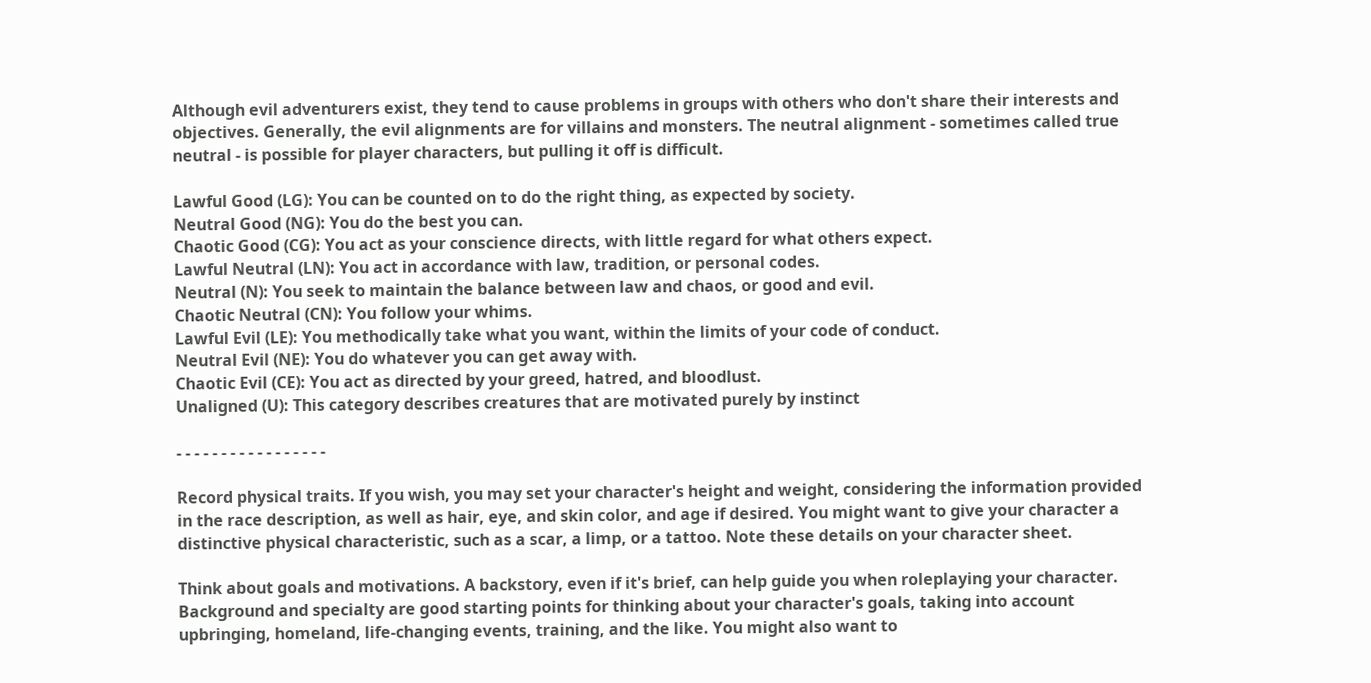Although evil adventurers exist, they tend to cause problems in groups with others who don't share their interests and objectives. Generally, the evil alignments are for villains and monsters. The neutral alignment - sometimes called true neutral - is possible for player characters, but pulling it off is difficult.

Lawful Good (LG): You can be counted on to do the right thing, as expected by society.
Neutral Good (NG): You do the best you can.
Chaotic Good (CG): You act as your conscience directs, with little regard for what others expect.
Lawful Neutral (LN): You act in accordance with law, tradition, or personal codes.
Neutral (N): You seek to maintain the balance between law and chaos, or good and evil.
Chaotic Neutral (CN): You follow your whims.
Lawful Evil (LE): You methodically take what you want, within the limits of your code of conduct.
Neutral Evil (NE): You do whatever you can get away with.
Chaotic Evil (CE): You act as directed by your greed, hatred, and bloodlust.
Unaligned (U): This category describes creatures that are motivated purely by instinct

- - - - - - - - - - - - - - - - -

Record physical traits. If you wish, you may set your character's height and weight, considering the information provided in the race description, as well as hair, eye, and skin color, and age if desired. You might want to give your character a distinctive physical characteristic, such as a scar, a limp, or a tattoo. Note these details on your character sheet.

Think about goals and motivations. A backstory, even if it's brief, can help guide you when roleplaying your character. Background and specialty are good starting points for thinking about your character's goals, taking into account upbringing, homeland, life-changing events, training, and the like. You might also want to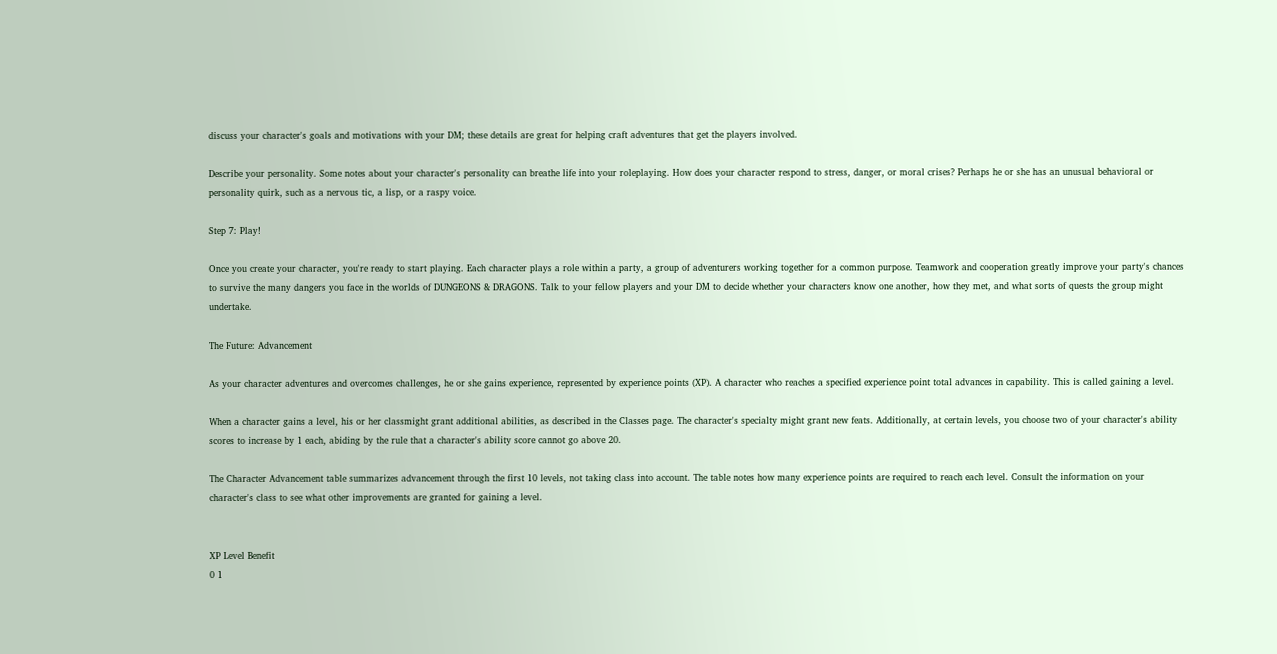discuss your character's goals and motivations with your DM; these details are great for helping craft adventures that get the players involved.

Describe your personality. Some notes about your character's personality can breathe life into your roleplaying. How does your character respond to stress, danger, or moral crises? Perhaps he or she has an unusual behavioral or personality quirk, such as a nervous tic, a lisp, or a raspy voice.

Step 7: Play!

Once you create your character, you're ready to start playing. Each character plays a role within a party, a group of adventurers working together for a common purpose. Teamwork and cooperation greatly improve your party's chances to survive the many dangers you face in the worlds of DUNGEONS & DRAGONS. Talk to your fellow players and your DM to decide whether your characters know one another, how they met, and what sorts of quests the group might undertake.

The Future: Advancement

As your character adventures and overcomes challenges, he or she gains experience, represented by experience points (XP). A character who reaches a specified experience point total advances in capability. This is called gaining a level.

When a character gains a level, his or her classmight grant additional abilities, as described in the Classes page. The character's specialty might grant new feats. Additionally, at certain levels, you choose two of your character's ability scores to increase by 1 each, abiding by the rule that a character's ability score cannot go above 20.

The Character Advancement table summarizes advancement through the first 10 levels, not taking class into account. The table notes how many experience points are required to reach each level. Consult the information on your character's class to see what other improvements are granted for gaining a level.


XP Level Benefit
0 1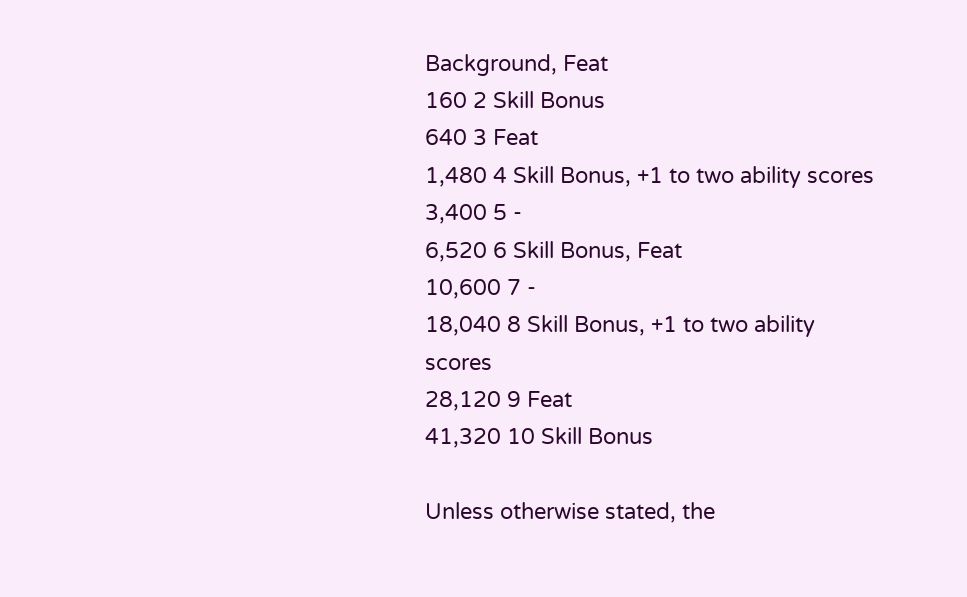Background, Feat
160 2 Skill Bonus
640 3 Feat
1,480 4 Skill Bonus, +1 to two ability scores
3,400 5 -
6,520 6 Skill Bonus, Feat
10,600 7 -
18,040 8 Skill Bonus, +1 to two ability scores
28,120 9 Feat
41,320 10 Skill Bonus

Unless otherwise stated, the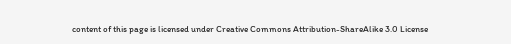content of this page is licensed under Creative Commons Attribution-ShareAlike 3.0 License